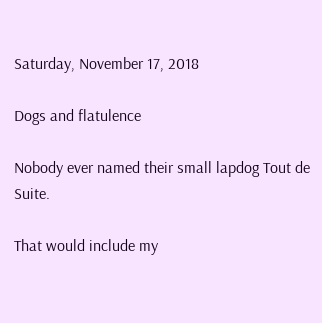Saturday, November 17, 2018

Dogs and flatulence

Nobody ever named their small lapdog Tout de Suite.

That would include my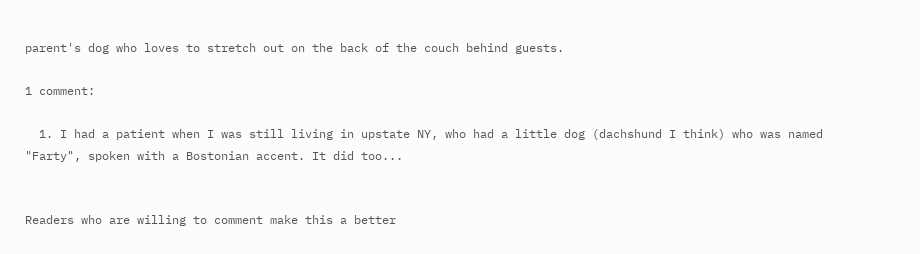parent's dog who loves to stretch out on the back of the couch behind guests.

1 comment:

  1. I had a patient when I was still living in upstate NY, who had a little dog (dachshund I think) who was named "Farty", spoken with a Bostonian accent. It did too...


Readers who are willing to comment make this a better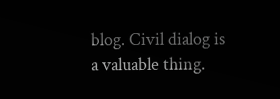blog. Civil dialog is a valuable thing.